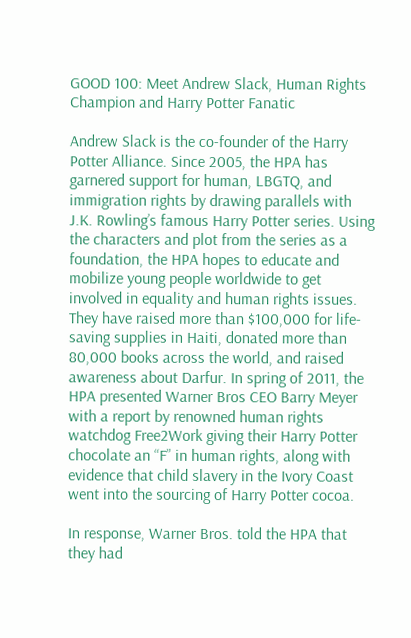GOOD 100: Meet Andrew Slack, Human Rights Champion and Harry Potter Fanatic

Andrew Slack is the co-founder of the Harry Potter Alliance. Since 2005, the HPA has garnered support for human, LBGTQ, and immigration rights by drawing parallels with J.K. Rowling’s famous Harry Potter series. Using the characters and plot from the series as a foundation, the HPA hopes to educate and mobilize young people worldwide to get involved in equality and human rights issues.
They have raised more than $100,000 for life-saving supplies in Haiti, donated more than 80,000 books across the world, and raised awareness about Darfur. In spring of 2011, the HPA presented Warner Bros CEO Barry Meyer with a report by renowned human rights watchdog Free2Work giving their Harry Potter chocolate an “F” in human rights, along with evidence that child slavery in the Ivory Coast went into the sourcing of Harry Potter cocoa.

In response, Warner Bros. told the HPA that they had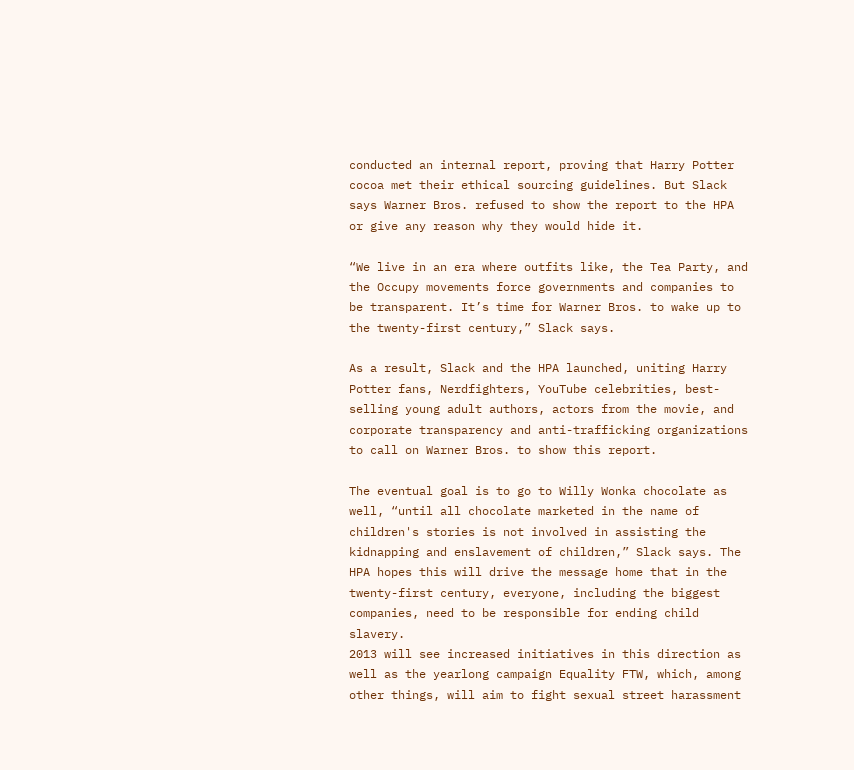conducted an internal report, proving that Harry Potter cocoa met their ethical sourcing guidelines. But Slack says Warner Bros. refused to show the report to the HPA or give any reason why they would hide it.

“We live in an era where outfits like, the Tea Party, and the Occupy movements force governments and companies to be transparent. It’s time for Warner Bros. to wake up to the twenty-first century,” Slack says.

As a result, Slack and the HPA launched, uniting Harry Potter fans, Nerdfighters, YouTube celebrities, best-selling young adult authors, actors from the movie, and corporate transparency and anti-trafficking organizations to call on Warner Bros. to show this report.

The eventual goal is to go to Willy Wonka chocolate as well, “until all chocolate marketed in the name of children's stories is not involved in assisting the kidnapping and enslavement of children,” Slack says. The HPA hopes this will drive the message home that in the twenty-first century, everyone, including the biggest companies, need to be responsible for ending child slavery.
2013 will see increased initiatives in this direction as well as the yearlong campaign Equality FTW, which, among other things, will aim to fight sexual street harassment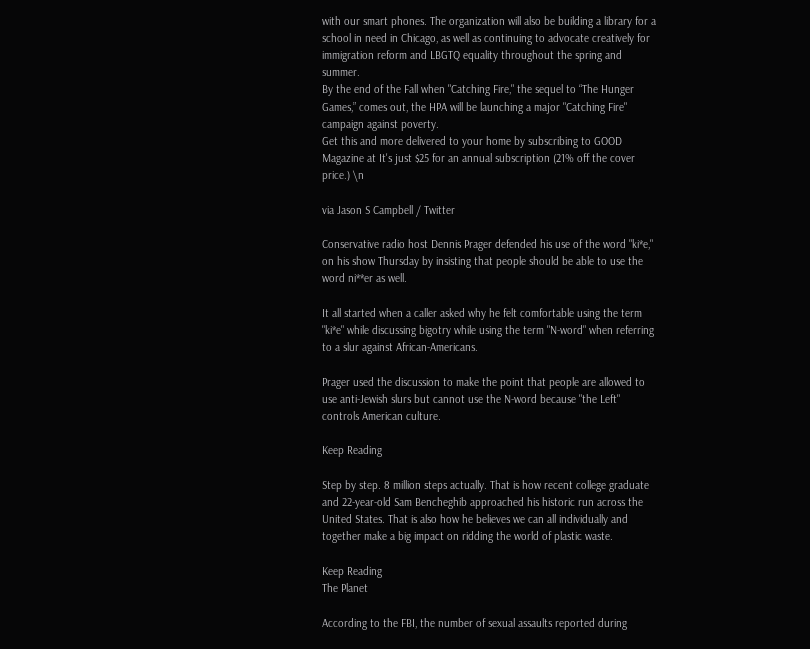with our smart phones. The organization will also be building a library for a school in need in Chicago, as well as continuing to advocate creatively for immigration reform and LBGTQ equality throughout the spring and summer.
By the end of the Fall when "Catching Fire," the sequel to “The Hunger Games,” comes out, the HPA will be launching a major "Catching Fire" campaign against poverty.
Get this and more delivered to your home by subscribing to GOOD Magazine at It's just $25 for an annual subscription (21% off the cover price.) \n

via Jason S Campbell / Twitter

Conservative radio host Dennis Prager defended his use of the word "ki*e," on his show Thursday by insisting that people should be able to use the word ni**er as well.

It all started when a caller asked why he felt comfortable using the term "ki*e" while discussing bigotry while using the term "N-word" when referring to a slur against African-Americans.

Prager used the discussion to make the point that people are allowed to use anti-Jewish slurs but cannot use the N-word because "the Left" controls American culture.

Keep Reading

Step by step. 8 million steps actually. That is how recent college graduate and 22-year-old Sam Bencheghib approached his historic run across the United States. That is also how he believes we can all individually and together make a big impact on ridding the world of plastic waste.

Keep Reading
The Planet

According to the FBI, the number of sexual assaults reported during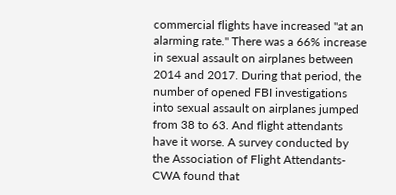commercial flights have increased "at an alarming rate." There was a 66% increase in sexual assault on airplanes between 2014 and 2017. During that period, the number of opened FBI investigations into sexual assault on airplanes jumped from 38 to 63. And flight attendants have it worse. A survey conducted by the Association of Flight Attendants-CWA found that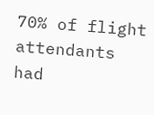70% of flight attendants had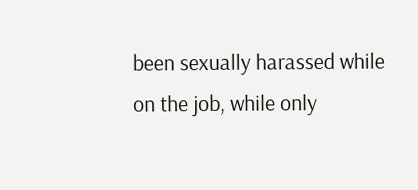been sexually harassed while on the job, while only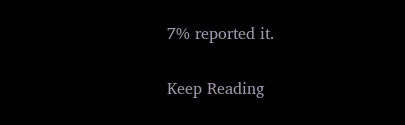7% reported it.

Keep Reading